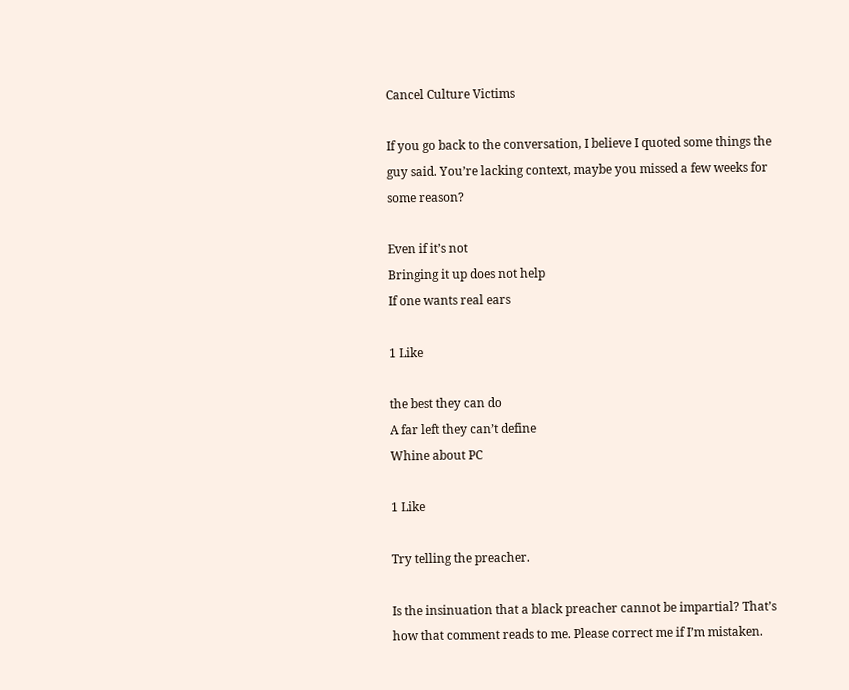Cancel Culture Victims

If you go back to the conversation, I believe I quoted some things the guy said. You’re lacking context, maybe you missed a few weeks for some reason?

Even if it’s not
Bringing it up does not help
If one wants real ears

1 Like

the best they can do
A far left they can’t define
Whine about PC

1 Like

Try telling the preacher.

Is the insinuation that a black preacher cannot be impartial? That’s how that comment reads to me. Please correct me if I’m mistaken.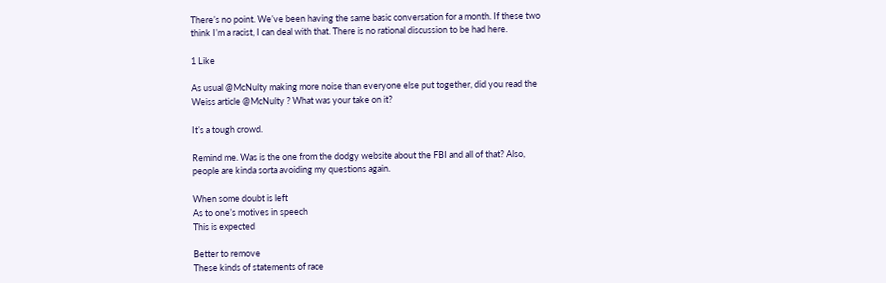There’s no point. We’ve been having the same basic conversation for a month. If these two think I’m a racist, I can deal with that. There is no rational discussion to be had here.

1 Like

As usual @McNulty making more noise than everyone else put together, did you read the Weiss article @McNulty ? What was your take on it?

It’s a tough crowd.

Remind me. Was is the one from the dodgy website about the FBI and all of that? Also, people are kinda sorta avoiding my questions again.

When some doubt is left
As to one’s motives in speech
This is expected

Better to remove
These kinds of statements of race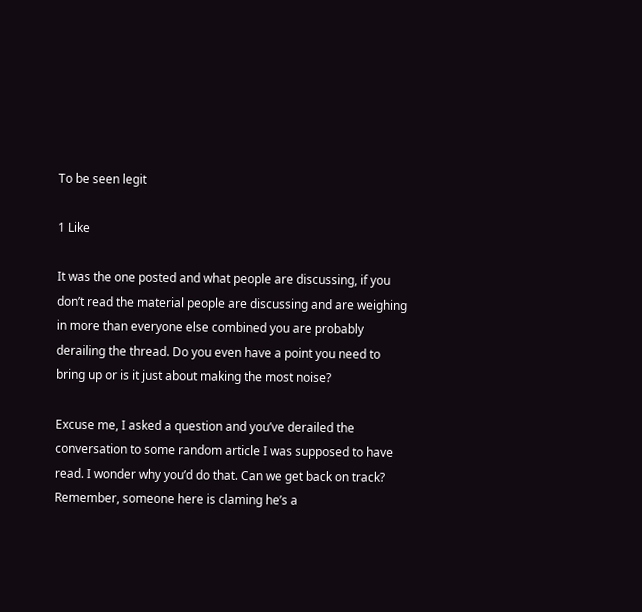To be seen legit

1 Like

It was the one posted and what people are discussing, if you don’t read the material people are discussing and are weighing in more than everyone else combined you are probably derailing the thread. Do you even have a point you need to bring up or is it just about making the most noise?

Excuse me, I asked a question and you’ve derailed the conversation to some random article I was supposed to have read. I wonder why you’d do that. Can we get back on track? Remember, someone here is claming he’s a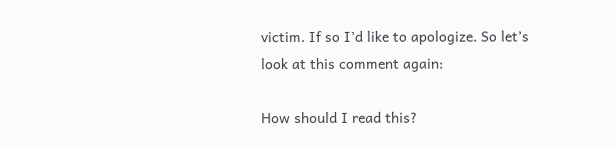victim. If so I’d like to apologize. So let’s look at this comment again:

How should I read this?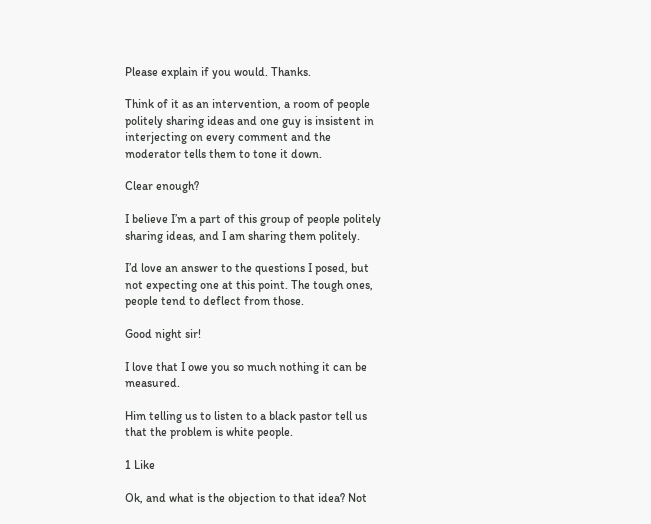Please explain if you would. Thanks.

Think of it as an intervention, a room of people politely sharing ideas and one guy is insistent in interjecting on every comment and the moderator tells them to tone it down.

Clear enough?

I believe I’m a part of this group of people politely sharing ideas, and I am sharing them politely.

I’d love an answer to the questions I posed, but not expecting one at this point. The tough ones, people tend to deflect from those.

Good night sir!

I love that I owe you so much nothing it can be measured.

Him telling us to listen to a black pastor tell us that the problem is white people.

1 Like

Ok, and what is the objection to that idea? Not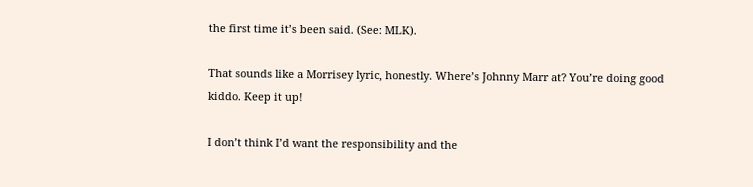the first time it’s been said. (See: MLK).

That sounds like a Morrisey lyric, honestly. Where’s Johnny Marr at? You’re doing good kiddo. Keep it up!

I don’t think I’d want the responsibility and the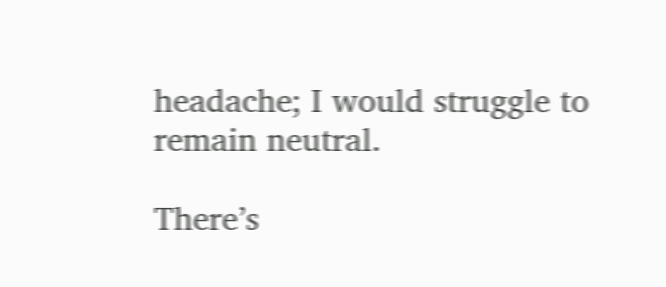headache; I would struggle to remain neutral.

There’s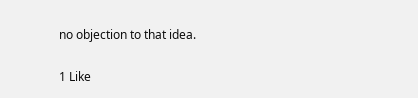no objection to that idea.

1 Like